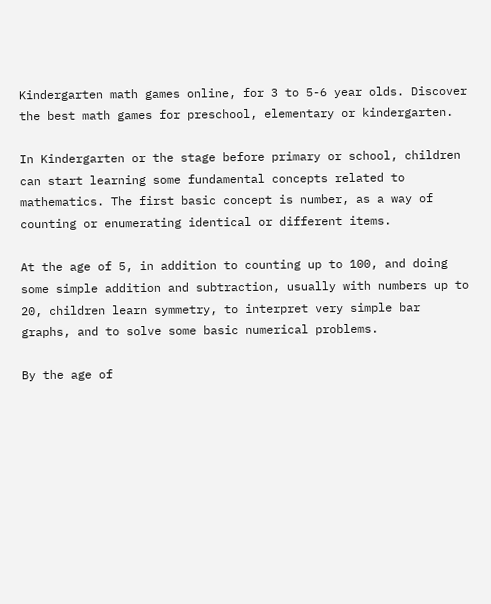Kindergarten math games online, for 3 to 5-6 year olds. Discover the best math games for preschool, elementary or kindergarten.

In Kindergarten or the stage before primary or school, children can start learning some fundamental concepts related to mathematics. The first basic concept is number, as a way of counting or enumerating identical or different items.

At the age of 5, in addition to counting up to 100, and doing some simple addition and subtraction, usually with numbers up to 20, children learn symmetry, to interpret very simple bar graphs, and to solve some basic numerical problems.

By the age of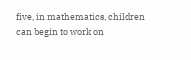five, in mathematics, children can begin to work on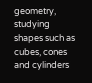geometry, studying shapes such as cubes, cones and cylinders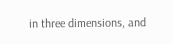in three dimensions, and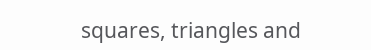squares, triangles and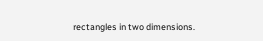rectangles in two dimensions.